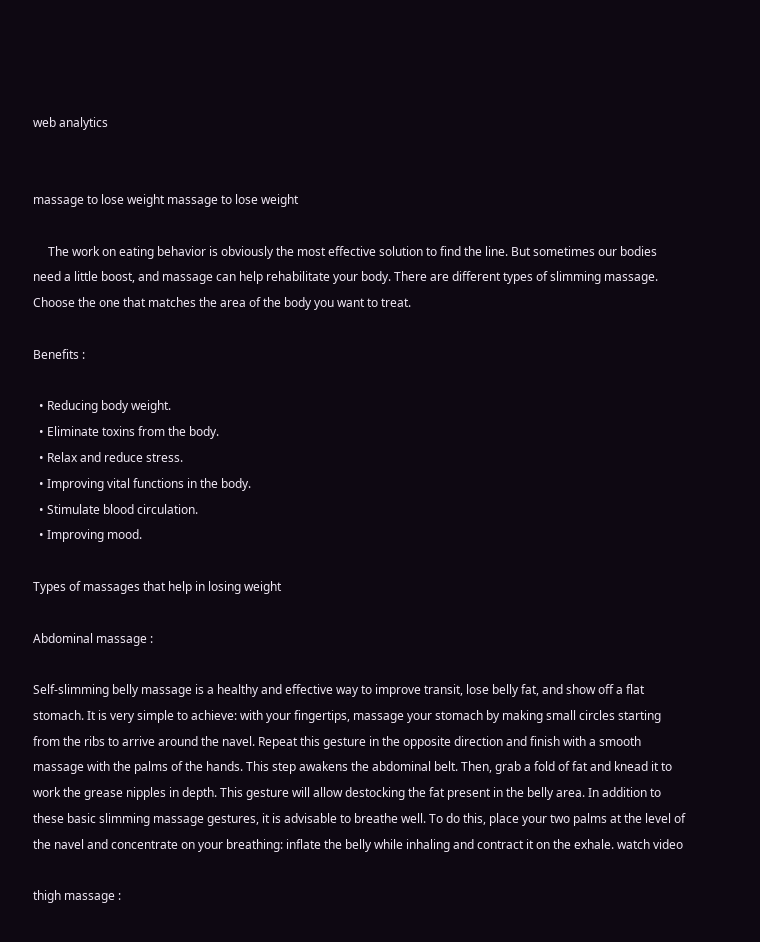web analytics


massage to lose weight massage to lose weight

     The work on eating behavior is obviously the most effective solution to find the line. But sometimes our bodies need a little boost, and massage can help rehabilitate your body. There are different types of slimming massage. Choose the one that matches the area of the body you want to treat.

Benefits :

  • Reducing body weight.
  • Eliminate toxins from the body.
  • Relax and reduce stress.
  • Improving vital functions in the body.
  • Stimulate blood circulation.
  • Improving mood.

Types of massages that help in losing weight

Abdominal massage :

Self-slimming belly massage is a healthy and effective way to improve transit, lose belly fat, and show off a flat stomach. It is very simple to achieve: with your fingertips, massage your stomach by making small circles starting from the ribs to arrive around the navel. Repeat this gesture in the opposite direction and finish with a smooth massage with the palms of the hands. This step awakens the abdominal belt. Then, grab a fold of fat and knead it to work the grease nipples in depth. This gesture will allow destocking the fat present in the belly area. In addition to these basic slimming massage gestures, it is advisable to breathe well. To do this, place your two palms at the level of the navel and concentrate on your breathing: inflate the belly while inhaling and contract it on the exhale. watch video

thigh massage :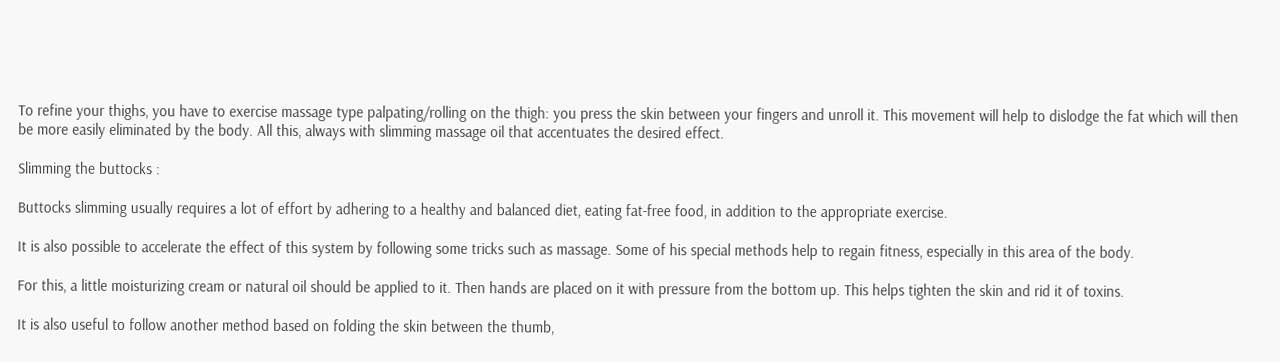To refine your thighs, you have to exercise massage type palpating/rolling on the thigh: you press the skin between your fingers and unroll it. This movement will help to dislodge the fat which will then be more easily eliminated by the body. All this, always with slimming massage oil that accentuates the desired effect.

Slimming the buttocks :

Buttocks slimming usually requires a lot of effort by adhering to a healthy and balanced diet, eating fat-free food, in addition to the appropriate exercise.

It is also possible to accelerate the effect of this system by following some tricks such as massage. Some of his special methods help to regain fitness, especially in this area of the body.

For this, a little moisturizing cream or natural oil should be applied to it. Then hands are placed on it with pressure from the bottom up. This helps tighten the skin and rid it of toxins.

It is also useful to follow another method based on folding the skin between the thumb,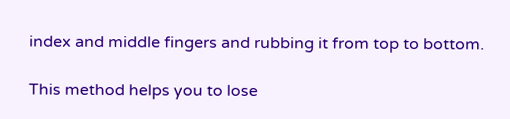index and middle fingers and rubbing it from top to bottom.

This method helps you to lose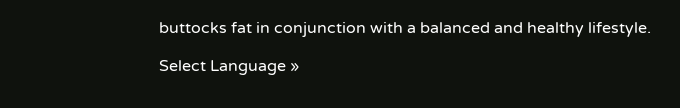buttocks fat in conjunction with a balanced and healthy lifestyle.

Select Language »